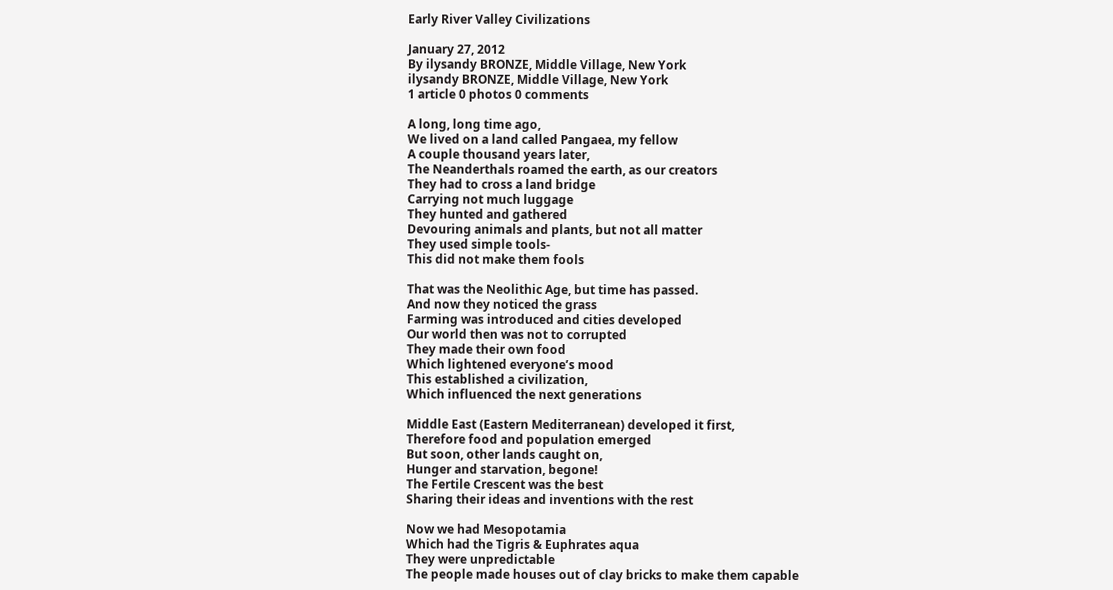Early River Valley Civilizations

January 27, 2012
By ilysandy BRONZE, Middle Village, New York
ilysandy BRONZE, Middle Village, New York
1 article 0 photos 0 comments

A long, long time ago,
We lived on a land called Pangaea, my fellow
A couple thousand years later,
The Neanderthals roamed the earth, as our creators
They had to cross a land bridge
Carrying not much luggage
They hunted and gathered
Devouring animals and plants, but not all matter
They used simple tools-
This did not make them fools

That was the Neolithic Age, but time has passed.
And now they noticed the grass
Farming was introduced and cities developed
Our world then was not to corrupted
They made their own food
Which lightened everyone’s mood
This established a civilization,
Which influenced the next generations

Middle East (Eastern Mediterranean) developed it first,
Therefore food and population emerged
But soon, other lands caught on,
Hunger and starvation, begone!
The Fertile Crescent was the best
Sharing their ideas and inventions with the rest

Now we had Mesopotamia
Which had the Tigris & Euphrates aqua
They were unpredictable
The people made houses out of clay bricks to make them capable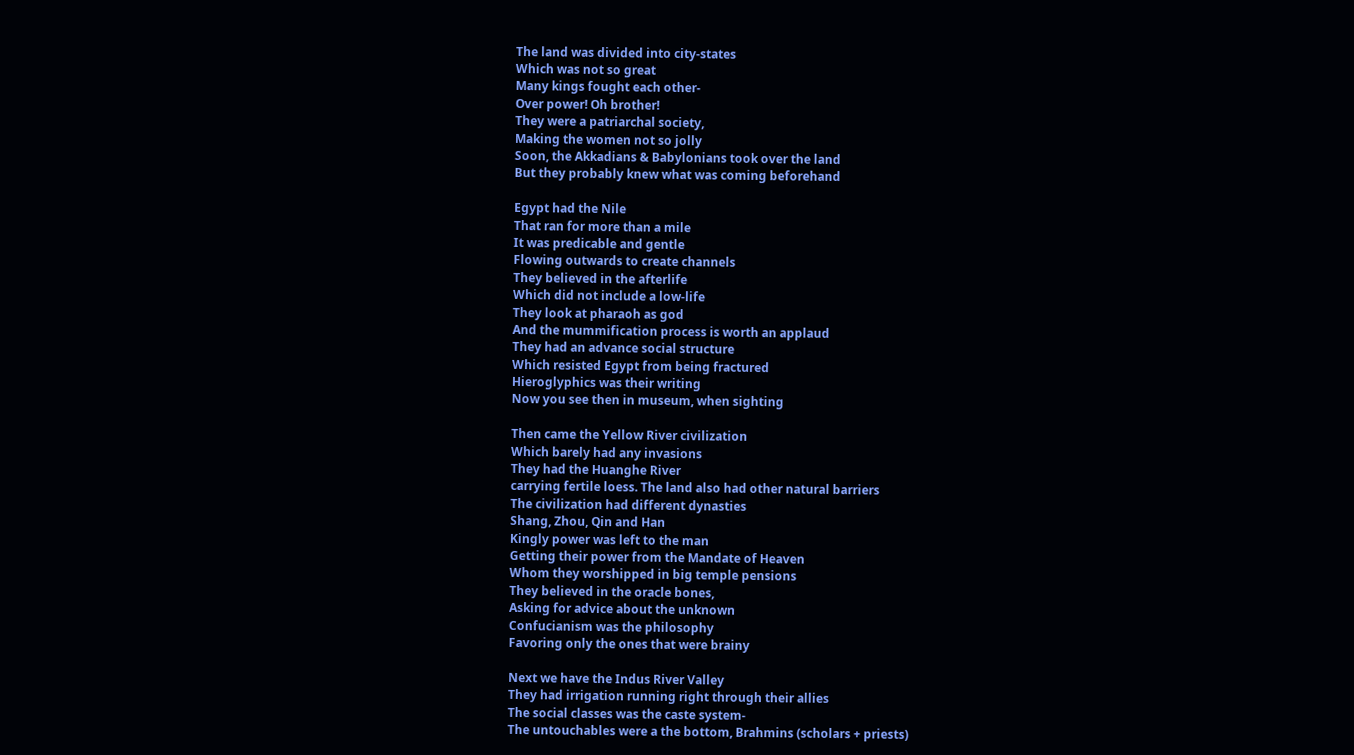The land was divided into city-states
Which was not so great
Many kings fought each other-
Over power! Oh brother!
They were a patriarchal society,
Making the women not so jolly
Soon, the Akkadians & Babylonians took over the land
But they probably knew what was coming beforehand

Egypt had the Nile
That ran for more than a mile
It was predicable and gentle
Flowing outwards to create channels
They believed in the afterlife
Which did not include a low-life
They look at pharaoh as god
And the mummification process is worth an applaud
They had an advance social structure
Which resisted Egypt from being fractured
Hieroglyphics was their writing
Now you see then in museum, when sighting

Then came the Yellow River civilization
Which barely had any invasions
They had the Huanghe River
carrying fertile loess. The land also had other natural barriers
The civilization had different dynasties
Shang, Zhou, Qin and Han
Kingly power was left to the man
Getting their power from the Mandate of Heaven
Whom they worshipped in big temple pensions
They believed in the oracle bones,
Asking for advice about the unknown
Confucianism was the philosophy
Favoring only the ones that were brainy

Next we have the Indus River Valley
They had irrigation running right through their allies
The social classes was the caste system-
The untouchables were a the bottom, Brahmins (scholars + priests)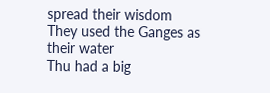spread their wisdom
They used the Ganges as their water
Thu had a big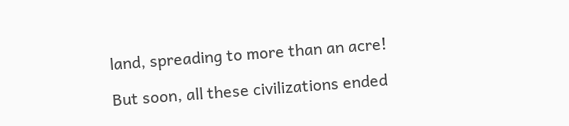land, spreading to more than an acre!

But soon, all these civilizations ended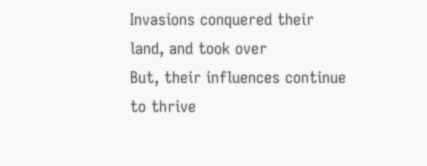Invasions conquered their land, and took over
But, their influences continue to thrive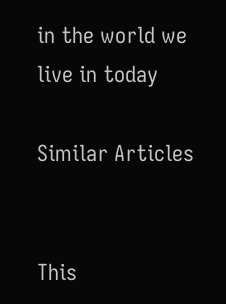in the world we live in today

Similar Articles


This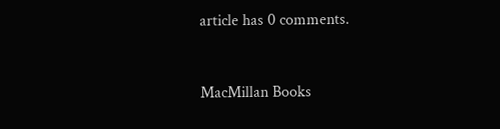article has 0 comments.


MacMillan Books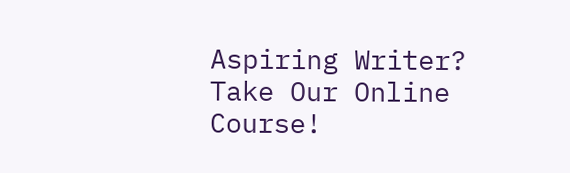Aspiring Writer? Take Our Online Course!